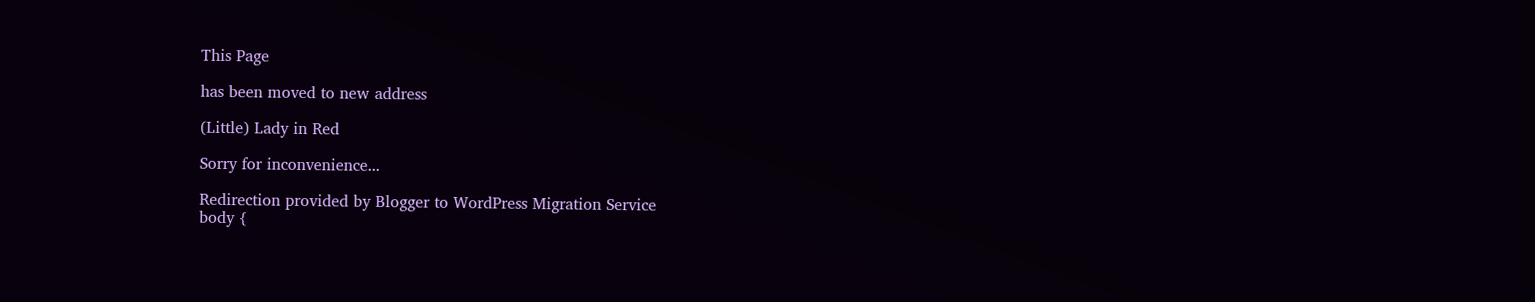This Page

has been moved to new address

(Little) Lady in Red

Sorry for inconvenience...

Redirection provided by Blogger to WordPress Migration Service
body {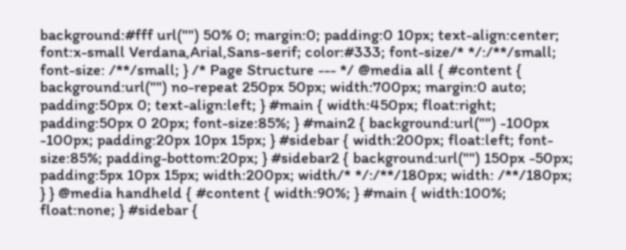background:#fff url("") 50% 0; margin:0; padding:0 10px; text-align:center; font:x-small Verdana,Arial,Sans-serif; color:#333; font-size/* */:/**/small; font-size: /**/small; } /* Page Structure --- */ @media all { #content { background:url("") no-repeat 250px 50px; width:700px; margin:0 auto; padding:50px 0; text-align:left; } #main { width:450px; float:right; padding:50px 0 20px; font-size:85%; } #main2 { background:url("") -100px -100px; padding:20px 10px 15px; } #sidebar { width:200px; float:left; font-size:85%; padding-bottom:20px; } #sidebar2 { background:url("") 150px -50px; padding:5px 10px 15px; width:200px; width/* */:/**/180px; width: /**/180px; } } @media handheld { #content { width:90%; } #main { width:100%; float:none; } #sidebar {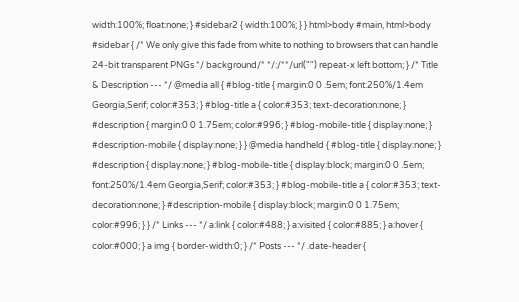width:100%; float:none; } #sidebar2 { width:100%; } } html>body #main, html>body #sidebar { /* We only give this fade from white to nothing to browsers that can handle 24-bit transparent PNGs */ background/* */:/**/url("") repeat-x left bottom; } /* Title & Description --- */ @media all { #blog-title { margin:0 0 .5em; font:250%/1.4em Georgia,Serif; color:#353; } #blog-title a { color:#353; text-decoration:none; } #description { margin:0 0 1.75em; color:#996; } #blog-mobile-title { display:none; } #description-mobile { display:none; } } @media handheld { #blog-title { display:none; } #description { display:none; } #blog-mobile-title { display:block; margin:0 0 .5em; font:250%/1.4em Georgia,Serif; color:#353; } #blog-mobile-title a { color:#353; text-decoration:none; } #description-mobile { display:block; margin:0 0 1.75em; color:#996; } } /* Links --- */ a:link { color:#488; } a:visited { color:#885; } a:hover { color:#000; } a img { border-width:0; } /* Posts --- */ .date-header {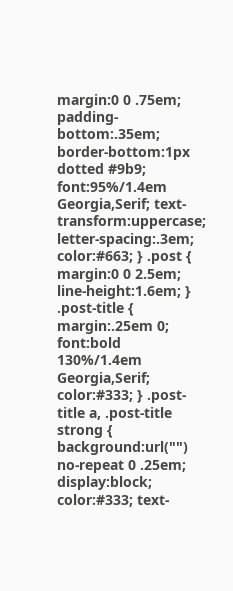margin:0 0 .75em; padding-bottom:.35em; border-bottom:1px dotted #9b9; font:95%/1.4em Georgia,Serif; text-transform:uppercase; letter-spacing:.3em; color:#663; } .post { margin:0 0 2.5em; line-height:1.6em; } .post-title { margin:.25em 0; font:bold 130%/1.4em Georgia,Serif; color:#333; } .post-title a, .post-title strong { background:url("") no-repeat 0 .25em; display:block; color:#333; text-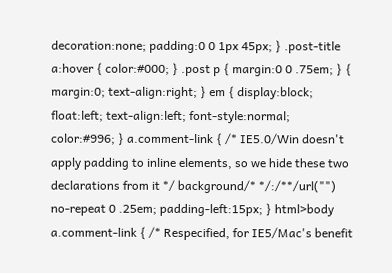decoration:none; padding:0 0 1px 45px; } .post-title a:hover { color:#000; } .post p { margin:0 0 .75em; } { margin:0; text-align:right; } em { display:block; float:left; text-align:left; font-style:normal; color:#996; } a.comment-link { /* IE5.0/Win doesn't apply padding to inline elements, so we hide these two declarations from it */ background/* */:/**/url("") no-repeat 0 .25em; padding-left:15px; } html>body a.comment-link { /* Respecified, for IE5/Mac's benefit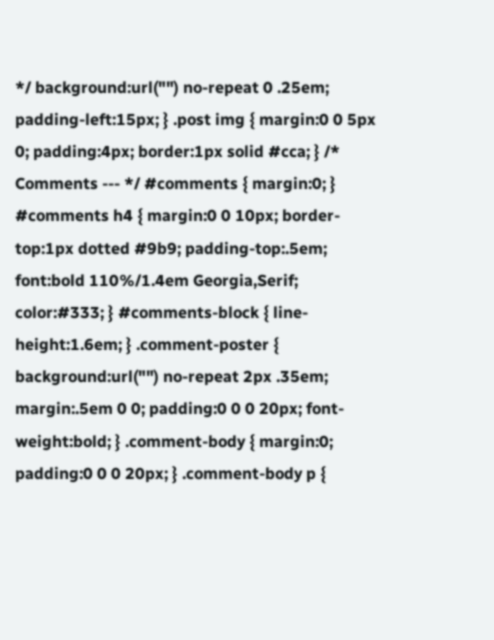*/ background:url("") no-repeat 0 .25em; padding-left:15px; } .post img { margin:0 0 5px 0; padding:4px; border:1px solid #cca; } /* Comments --- */ #comments { margin:0; } #comments h4 { margin:0 0 10px; border-top:1px dotted #9b9; padding-top:.5em; font:bold 110%/1.4em Georgia,Serif; color:#333; } #comments-block { line-height:1.6em; } .comment-poster { background:url("") no-repeat 2px .35em; margin:.5em 0 0; padding:0 0 0 20px; font-weight:bold; } .comment-body { margin:0; padding:0 0 0 20px; } .comment-body p {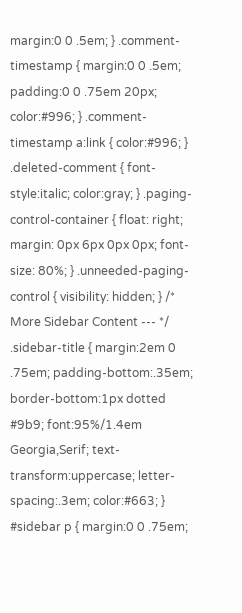margin:0 0 .5em; } .comment-timestamp { margin:0 0 .5em; padding:0 0 .75em 20px; color:#996; } .comment-timestamp a:link { color:#996; } .deleted-comment { font-style:italic; color:gray; } .paging-control-container { float: right; margin: 0px 6px 0px 0px; font-size: 80%; } .unneeded-paging-control { visibility: hidden; } /* More Sidebar Content --- */ .sidebar-title { margin:2em 0 .75em; padding-bottom:.35em; border-bottom:1px dotted #9b9; font:95%/1.4em Georgia,Serif; text-transform:uppercase; letter-spacing:.3em; color:#663; } #sidebar p { margin:0 0 .75em;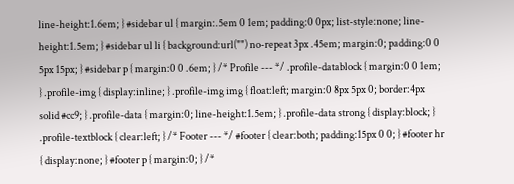line-height:1.6em; } #sidebar ul { margin:.5em 0 1em; padding:0 0px; list-style:none; line-height:1.5em; } #sidebar ul li { background:url("") no-repeat 3px .45em; margin:0; padding:0 0 5px 15px; } #sidebar p { margin:0 0 .6em; } /* Profile --- */ .profile-datablock { margin:0 0 1em; } .profile-img { display:inline; } .profile-img img { float:left; margin:0 8px 5px 0; border:4px solid #cc9; } .profile-data { margin:0; line-height:1.5em; } .profile-data strong { display:block; } .profile-textblock { clear:left; } /* Footer --- */ #footer { clear:both; padding:15px 0 0; } #footer hr { display:none; } #footer p { margin:0; } /*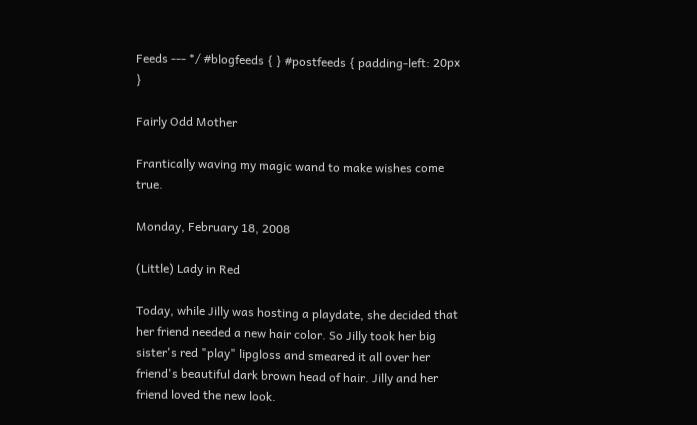Feeds --- */ #blogfeeds { } #postfeeds { padding-left: 20px }

Fairly Odd Mother

Frantically waving my magic wand to make wishes come true.

Monday, February 18, 2008

(Little) Lady in Red

Today, while Jilly was hosting a playdate, she decided that her friend needed a new hair color. So Jilly took her big sister's red "play" lipgloss and smeared it all over her friend's beautiful dark brown head of hair. Jilly and her friend loved the new look.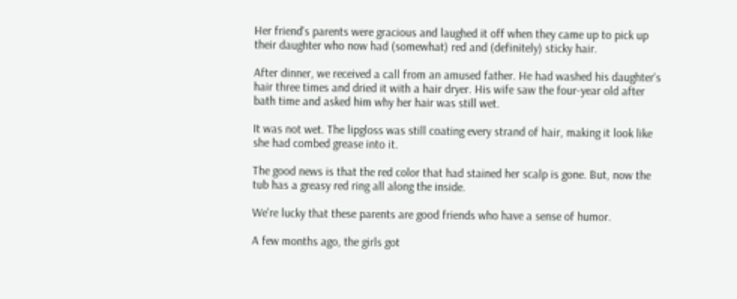Her friend's parents were gracious and laughed it off when they came up to pick up their daughter who now had (somewhat) red and (definitely) sticky hair.

After dinner, we received a call from an amused father. He had washed his daughter's hair three times and dried it with a hair dryer. His wife saw the four-year old after bath time and asked him why her hair was still wet.

It was not wet. The lipgloss was still coating every strand of hair, making it look like she had combed grease into it.

The good news is that the red color that had stained her scalp is gone. But, now the tub has a greasy red ring all along the inside.

We're lucky that these parents are good friends who have a sense of humor.

A few months ago, the girls got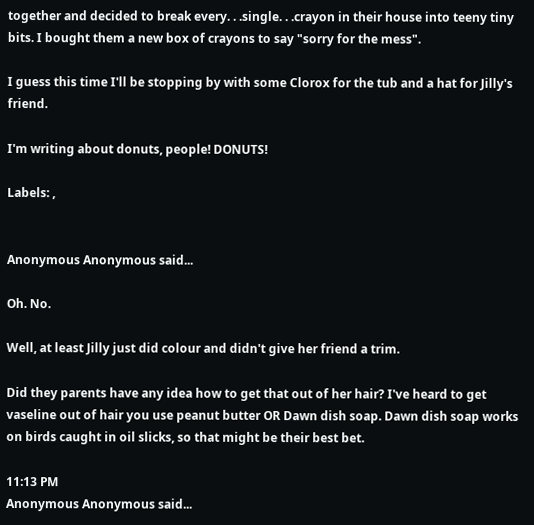together and decided to break every. . .single. . .crayon in their house into teeny tiny bits. I bought them a new box of crayons to say "sorry for the mess".

I guess this time I'll be stopping by with some Clorox for the tub and a hat for Jilly's friend.

I'm writing about donuts, people! DONUTS!

Labels: ,


Anonymous Anonymous said...

Oh. No.

Well, at least Jilly just did colour and didn't give her friend a trim.

Did they parents have any idea how to get that out of her hair? I've heard to get vaseline out of hair you use peanut butter OR Dawn dish soap. Dawn dish soap works on birds caught in oil slicks, so that might be their best bet.

11:13 PM
Anonymous Anonymous said...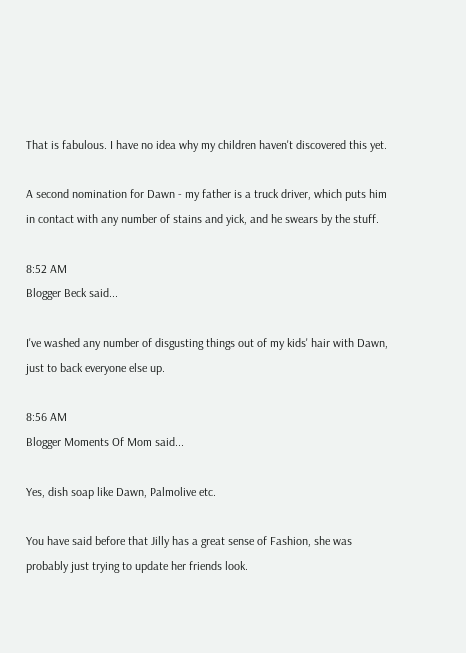That is fabulous. I have no idea why my children haven't discovered this yet.

A second nomination for Dawn - my father is a truck driver, which puts him in contact with any number of stains and yick, and he swears by the stuff.

8:52 AM
Blogger Beck said...

I've washed any number of disgusting things out of my kids' hair with Dawn, just to back everyone else up.

8:56 AM
Blogger Moments Of Mom said...

Yes, dish soap like Dawn, Palmolive etc.

You have said before that Jilly has a great sense of Fashion, she was probably just trying to update her friends look.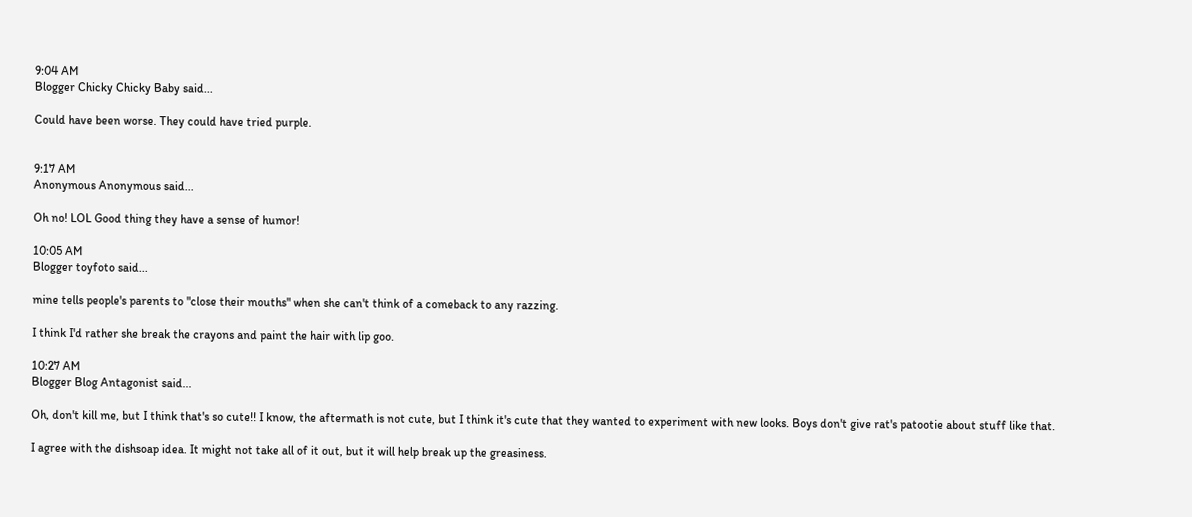9:04 AM
Blogger Chicky Chicky Baby said...

Could have been worse. They could have tried purple.


9:17 AM
Anonymous Anonymous said...

Oh no! LOL Good thing they have a sense of humor!

10:05 AM
Blogger toyfoto said...

mine tells people's parents to "close their mouths" when she can't think of a comeback to any razzing.

I think I'd rather she break the crayons and paint the hair with lip goo.

10:27 AM
Blogger Blog Antagonist said...

Oh, don't kill me, but I think that's so cute!! I know, the aftermath is not cute, but I think it's cute that they wanted to experiment with new looks. Boys don't give rat's patootie about stuff like that.

I agree with the dishsoap idea. It might not take all of it out, but it will help break up the greasiness.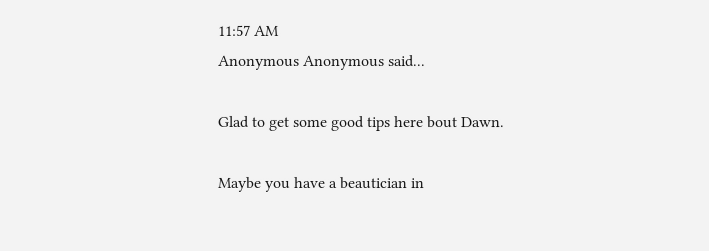11:57 AM
Anonymous Anonymous said...

Glad to get some good tips here bout Dawn.

Maybe you have a beautician in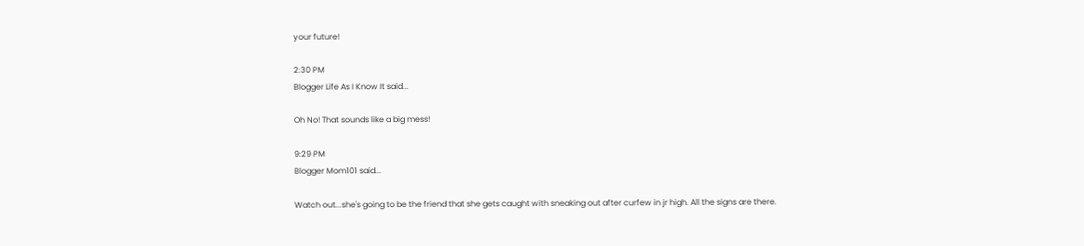your future!

2:30 PM
Blogger Life As I Know It said...

Oh No! That sounds like a big mess!

9:29 PM
Blogger Mom101 said...

Watch out...she's going to be the friend that she gets caught with sneaking out after curfew in jr high. All the signs are there.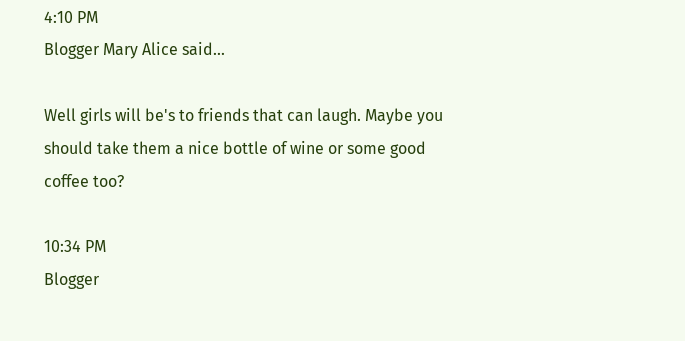4:10 PM
Blogger Mary Alice said...

Well girls will be's to friends that can laugh. Maybe you should take them a nice bottle of wine or some good coffee too?

10:34 PM
Blogger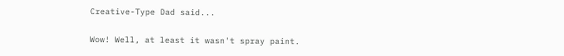Creative-Type Dad said...

Wow! Well, at least it wasn't spray paint.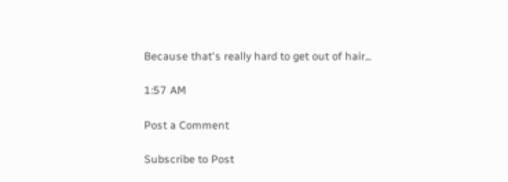Because that's really hard to get out of hair...

1:57 AM

Post a Comment

Subscribe to Post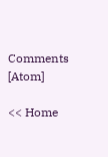Comments [Atom]

<< Home